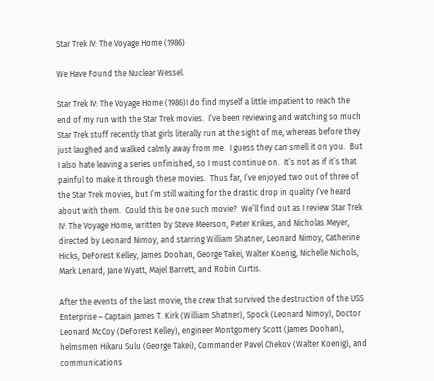Star Trek IV: The Voyage Home (1986)

We Have Found the Nuclear Wessel.

Star Trek IV: The Voyage Home (1986)I do find myself a little impatient to reach the end of my run with the Star Trek movies.  I’ve been reviewing and watching so much Star Trek stuff recently that girls literally run at the sight of me, whereas before they just laughed and walked calmly away from me.  I guess they can smell it on you.  But I also hate leaving a series unfinished, so I must continue on.  It’s not as if it’s that painful to make it through these movies.  Thus far, I’ve enjoyed two out of three of the Star Trek movies, but I’m still waiting for the drastic drop in quality I’ve heard about with them.  Could this be one such movie?  We’ll find out as I review Star Trek IV: The Voyage Home, written by Steve Meerson, Peter Krikes, and Nicholas Meyer, directed by Leonard Nimoy, and starring William Shatner, Leonard Nimoy, Catherine Hicks, DeForest Kelley, James Doohan, George Takei, Walter Koenig, Nichelle Nichols, Mark Lenard, Jane Wyatt, Majel Barrett, and Robin Curtis.

After the events of the last movie, the crew that survived the destruction of the USS Enterprise – Captain James T. Kirk (William Shatner), Spock (Leonard Nimoy), Doctor Leonard McCoy (DeForest Kelley), engineer Montgomery Scott (James Doohan), helmsmen Hikaru Sulu (George Takei), Commander Pavel Chekov (Walter Koenig), and communications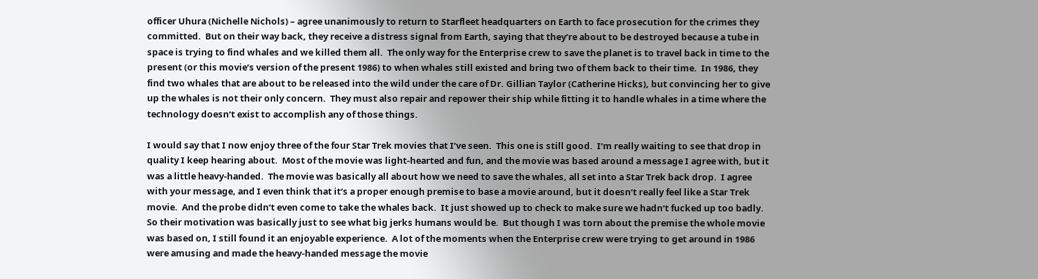officer Uhura (Nichelle Nichols) – agree unanimously to return to Starfleet headquarters on Earth to face prosecution for the crimes they committed.  But on their way back, they receive a distress signal from Earth, saying that they’re about to be destroyed because a tube in space is trying to find whales and we killed them all.  The only way for the Enterprise crew to save the planet is to travel back in time to the present (or this movie’s version of the present 1986) to when whales still existed and bring two of them back to their time.  In 1986, they find two whales that are about to be released into the wild under the care of Dr. Gillian Taylor (Catherine Hicks), but convincing her to give up the whales is not their only concern.  They must also repair and repower their ship while fitting it to handle whales in a time where the technology doesn’t exist to accomplish any of those things.

I would say that I now enjoy three of the four Star Trek movies that I’ve seen.  This one is still good.  I’m really waiting to see that drop in quality I keep hearing about.  Most of the movie was light-hearted and fun, and the movie was based around a message I agree with, but it was a little heavy-handed.  The movie was basically all about how we need to save the whales, all set into a Star Trek back drop.  I agree with your message, and I even think that it’s a proper enough premise to base a movie around, but it doesn’t really feel like a Star Trek movie.  And the probe didn’t even come to take the whales back.  It just showed up to check to make sure we hadn’t fucked up too badly.  So their motivation was basically just to see what big jerks humans would be.  But though I was torn about the premise the whole movie was based on, I still found it an enjoyable experience.  A lot of the moments when the Enterprise crew were trying to get around in 1986 were amusing and made the heavy-handed message the movie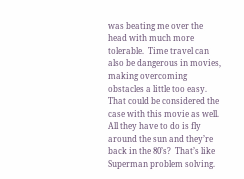was beating me over the head with much more tolerable.  Time travel can also be dangerous in movies, making overcoming obstacles a little too easy.  That could be considered the case with this movie as well.  All they have to do is fly around the sun and they’re back in the 80’s?  That’s like Superman problem solving.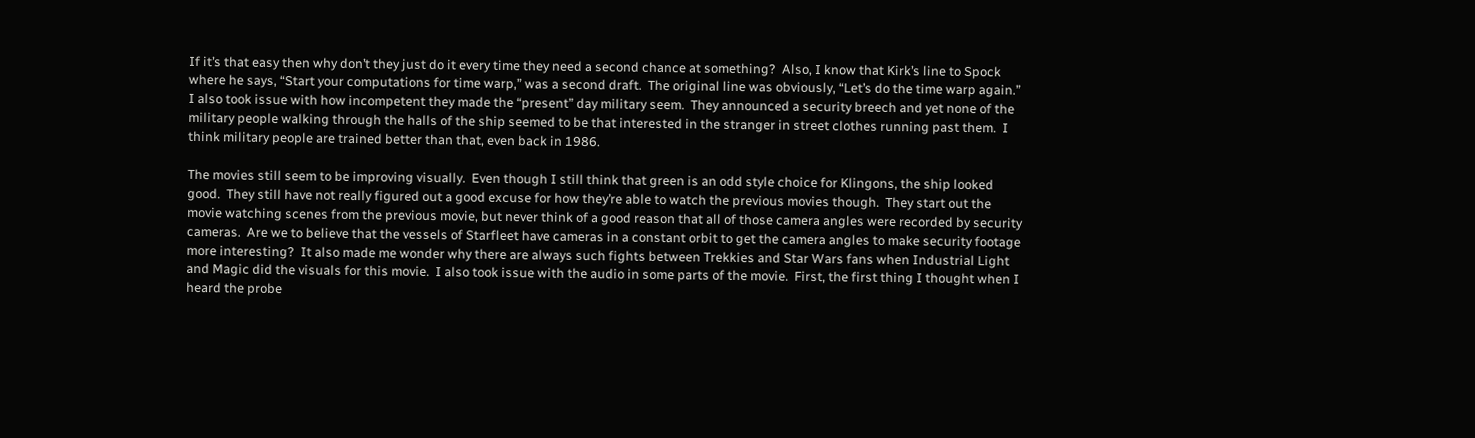If it’s that easy then why don’t they just do it every time they need a second chance at something?  Also, I know that Kirk’s line to Spock where he says, “Start your computations for time warp,” was a second draft.  The original line was obviously, “Let’s do the time warp again.”  I also took issue with how incompetent they made the “present” day military seem.  They announced a security breech and yet none of the military people walking through the halls of the ship seemed to be that interested in the stranger in street clothes running past them.  I think military people are trained better than that, even back in 1986.

The movies still seem to be improving visually.  Even though I still think that green is an odd style choice for Klingons, the ship looked good.  They still have not really figured out a good excuse for how they’re able to watch the previous movies though.  They start out the movie watching scenes from the previous movie, but never think of a good reason that all of those camera angles were recorded by security cameras.  Are we to believe that the vessels of Starfleet have cameras in a constant orbit to get the camera angles to make security footage more interesting?  It also made me wonder why there are always such fights between Trekkies and Star Wars fans when Industrial Light and Magic did the visuals for this movie.  I also took issue with the audio in some parts of the movie.  First, the first thing I thought when I heard the probe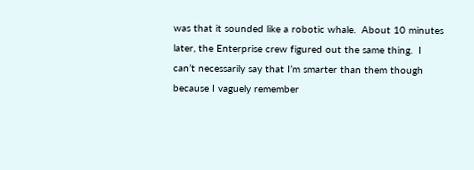was that it sounded like a robotic whale.  About 10 minutes later, the Enterprise crew figured out the same thing.  I can’t necessarily say that I’m smarter than them though because I vaguely remember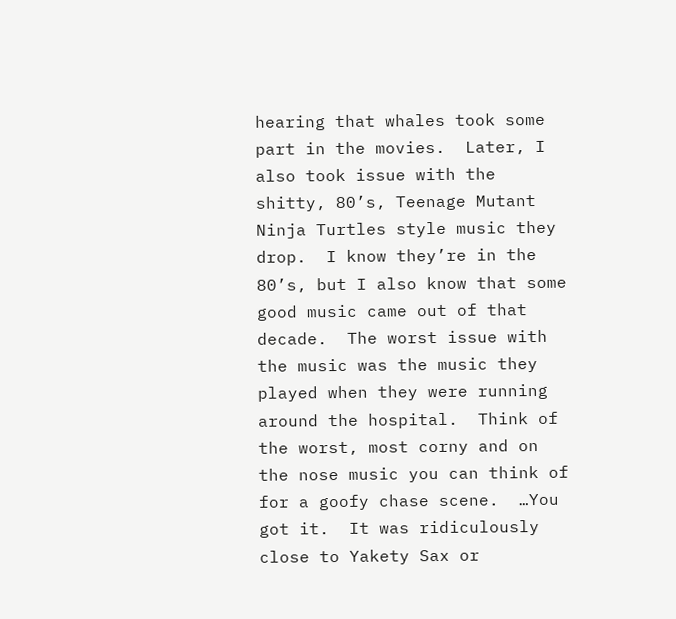hearing that whales took some part in the movies.  Later, I also took issue with the shitty, 80’s, Teenage Mutant Ninja Turtles style music they drop.  I know they’re in the 80’s, but I also know that some good music came out of that decade.  The worst issue with the music was the music they played when they were running around the hospital.  Think of the worst, most corny and on the nose music you can think of for a goofy chase scene.  …You got it.  It was ridiculously close to Yakety Sax or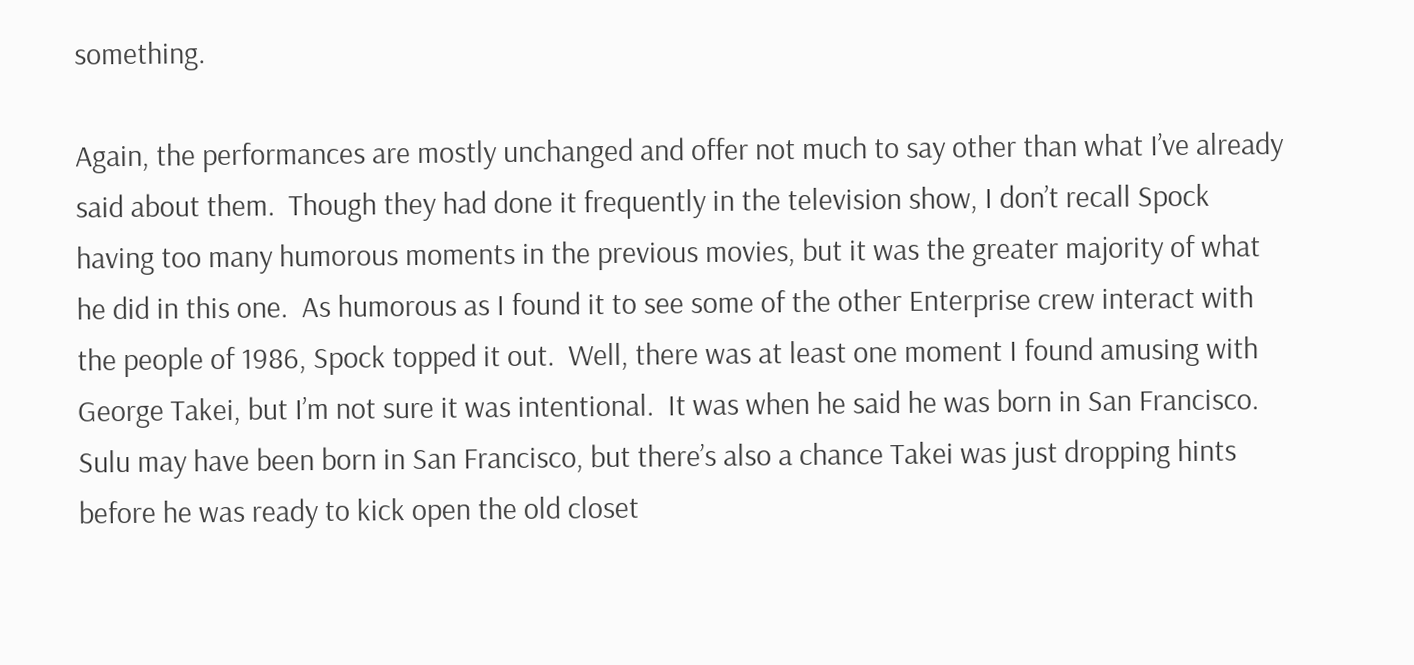something.

Again, the performances are mostly unchanged and offer not much to say other than what I’ve already said about them.  Though they had done it frequently in the television show, I don’t recall Spock having too many humorous moments in the previous movies, but it was the greater majority of what he did in this one.  As humorous as I found it to see some of the other Enterprise crew interact with the people of 1986, Spock topped it out.  Well, there was at least one moment I found amusing with George Takei, but I’m not sure it was intentional.  It was when he said he was born in San Francisco.  Sulu may have been born in San Francisco, but there’s also a chance Takei was just dropping hints before he was ready to kick open the old closet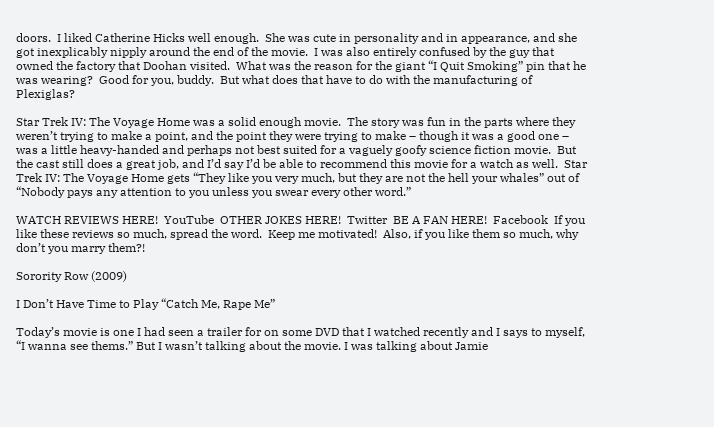doors.  I liked Catherine Hicks well enough.  She was cute in personality and in appearance, and she got inexplicably nipply around the end of the movie.  I was also entirely confused by the guy that owned the factory that Doohan visited.  What was the reason for the giant “I Quit Smoking” pin that he was wearing?  Good for you, buddy.  But what does that have to do with the manufacturing of Plexiglas?

Star Trek IV: The Voyage Home was a solid enough movie.  The story was fun in the parts where they weren’t trying to make a point, and the point they were trying to make – though it was a good one – was a little heavy-handed and perhaps not best suited for a vaguely goofy science fiction movie.  But the cast still does a great job, and I’d say I’d be able to recommend this movie for a watch as well.  Star Trek IV: The Voyage Home gets “They like you very much, but they are not the hell your whales” out of “Nobody pays any attention to you unless you swear every other word.”

WATCH REVIEWS HERE!  YouTube  OTHER JOKES HERE!  Twitter  BE A FAN HERE!  Facebook  If you like these reviews so much, spread the word.  Keep me motivated!  Also, if you like them so much, why don’t you marry them?!

Sorority Row (2009)

I Don’t Have Time to Play “Catch Me, Rape Me”

Today’s movie is one I had seen a trailer for on some DVD that I watched recently and I says to myself, “I wanna see thems.” But I wasn’t talking about the movie. I was talking about Jamie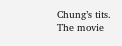Chung’s tits. The movie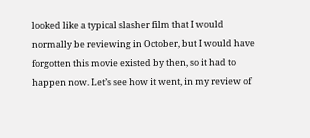looked like a typical slasher film that I would normally be reviewing in October, but I would have forgotten this movie existed by then, so it had to happen now. Let’s see how it went, in my review of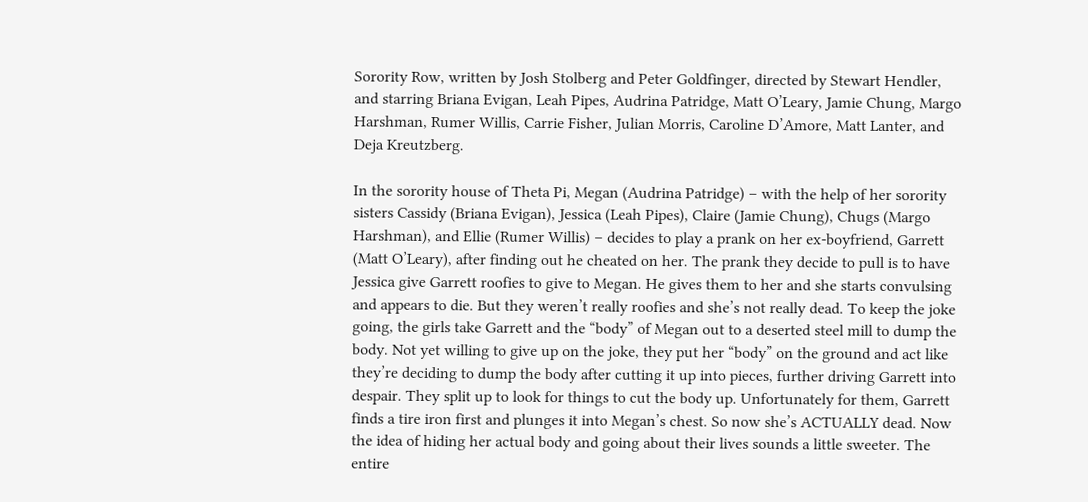Sorority Row, written by Josh Stolberg and Peter Goldfinger, directed by Stewart Hendler, and starring Briana Evigan, Leah Pipes, Audrina Patridge, Matt O’Leary, Jamie Chung, Margo Harshman, Rumer Willis, Carrie Fisher, Julian Morris, Caroline D’Amore, Matt Lanter, and Deja Kreutzberg.

In the sorority house of Theta Pi, Megan (Audrina Patridge) – with the help of her sorority sisters Cassidy (Briana Evigan), Jessica (Leah Pipes), Claire (Jamie Chung), Chugs (Margo Harshman), and Ellie (Rumer Willis) – decides to play a prank on her ex-boyfriend, Garrett (Matt O’Leary), after finding out he cheated on her. The prank they decide to pull is to have Jessica give Garrett roofies to give to Megan. He gives them to her and she starts convulsing and appears to die. But they weren’t really roofies and she’s not really dead. To keep the joke going, the girls take Garrett and the “body” of Megan out to a deserted steel mill to dump the body. Not yet willing to give up on the joke, they put her “body” on the ground and act like they’re deciding to dump the body after cutting it up into pieces, further driving Garrett into despair. They split up to look for things to cut the body up. Unfortunately for them, Garrett finds a tire iron first and plunges it into Megan’s chest. So now she’s ACTUALLY dead. Now the idea of hiding her actual body and going about their lives sounds a little sweeter. The entire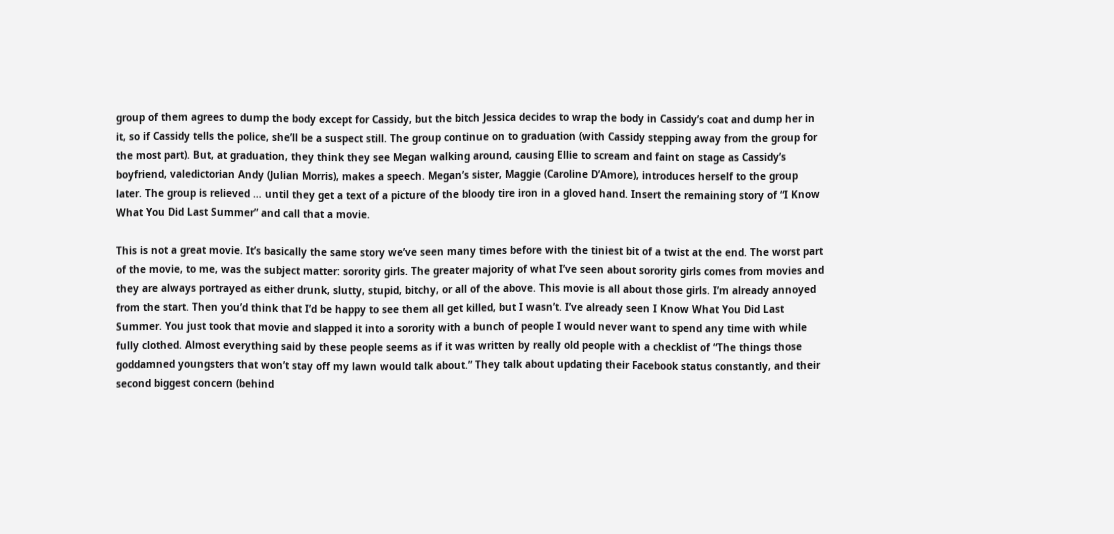group of them agrees to dump the body except for Cassidy, but the bitch Jessica decides to wrap the body in Cassidy’s coat and dump her in it, so if Cassidy tells the police, she’ll be a suspect still. The group continue on to graduation (with Cassidy stepping away from the group for the most part). But, at graduation, they think they see Megan walking around, causing Ellie to scream and faint on stage as Cassidy’s boyfriend, valedictorian Andy (Julian Morris), makes a speech. Megan’s sister, Maggie (Caroline D’Amore), introduces herself to the group later. The group is relieved … until they get a text of a picture of the bloody tire iron in a gloved hand. Insert the remaining story of “I Know What You Did Last Summer” and call that a movie.

This is not a great movie. It’s basically the same story we’ve seen many times before with the tiniest bit of a twist at the end. The worst part of the movie, to me, was the subject matter: sorority girls. The greater majority of what I’ve seen about sorority girls comes from movies and they are always portrayed as either drunk, slutty, stupid, bitchy, or all of the above. This movie is all about those girls. I’m already annoyed from the start. Then you’d think that I’d be happy to see them all get killed, but I wasn’t. I’ve already seen I Know What You Did Last Summer. You just took that movie and slapped it into a sorority with a bunch of people I would never want to spend any time with while fully clothed. Almost everything said by these people seems as if it was written by really old people with a checklist of “The things those goddamned youngsters that won’t stay off my lawn would talk about.” They talk about updating their Facebook status constantly, and their second biggest concern (behind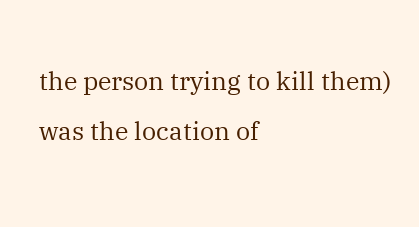the person trying to kill them) was the location of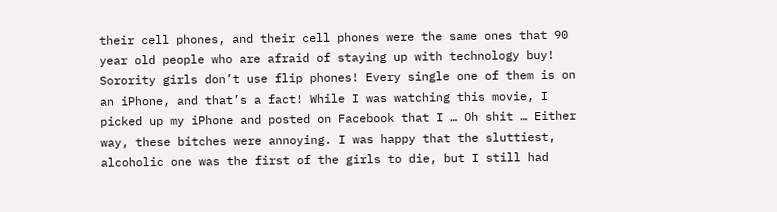their cell phones, and their cell phones were the same ones that 90 year old people who are afraid of staying up with technology buy! Sorority girls don’t use flip phones! Every single one of them is on an iPhone, and that’s a fact! While I was watching this movie, I picked up my iPhone and posted on Facebook that I … Oh shit … Either way, these bitches were annoying. I was happy that the sluttiest, alcoholic one was the first of the girls to die, but I still had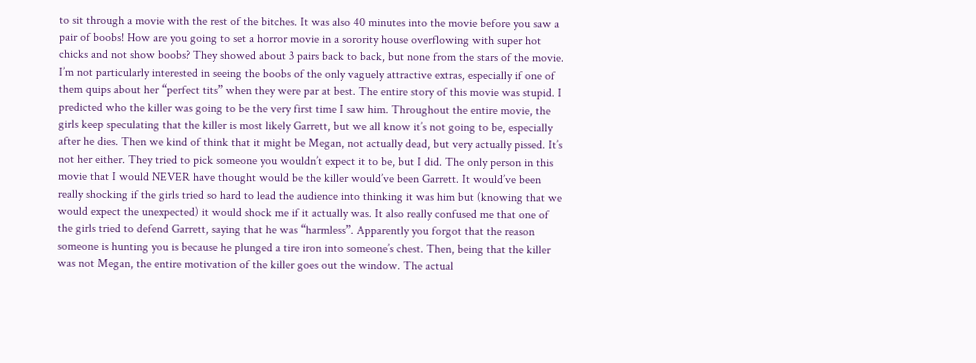to sit through a movie with the rest of the bitches. It was also 40 minutes into the movie before you saw a pair of boobs! How are you going to set a horror movie in a sorority house overflowing with super hot chicks and not show boobs? They showed about 3 pairs back to back, but none from the stars of the movie. I’m not particularly interested in seeing the boobs of the only vaguely attractive extras, especially if one of them quips about her “perfect tits” when they were par at best. The entire story of this movie was stupid. I predicted who the killer was going to be the very first time I saw him. Throughout the entire movie, the girls keep speculating that the killer is most likely Garrett, but we all know it’s not going to be, especially after he dies. Then we kind of think that it might be Megan, not actually dead, but very actually pissed. It’s not her either. They tried to pick someone you wouldn’t expect it to be, but I did. The only person in this movie that I would NEVER have thought would be the killer would’ve been Garrett. It would’ve been really shocking if the girls tried so hard to lead the audience into thinking it was him but (knowing that we would expect the unexpected) it would shock me if it actually was. It also really confused me that one of the girls tried to defend Garrett, saying that he was “harmless”. Apparently you forgot that the reason someone is hunting you is because he plunged a tire iron into someone’s chest. Then, being that the killer was not Megan, the entire motivation of the killer goes out the window. The actual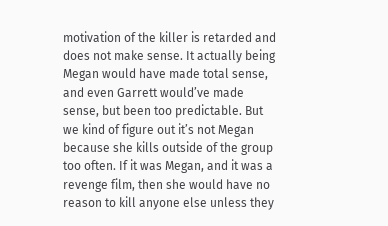motivation of the killer is retarded and does not make sense. It actually being Megan would have made total sense, and even Garrett would’ve made sense, but been too predictable. But we kind of figure out it’s not Megan because she kills outside of the group too often. If it was Megan, and it was a revenge film, then she would have no reason to kill anyone else unless they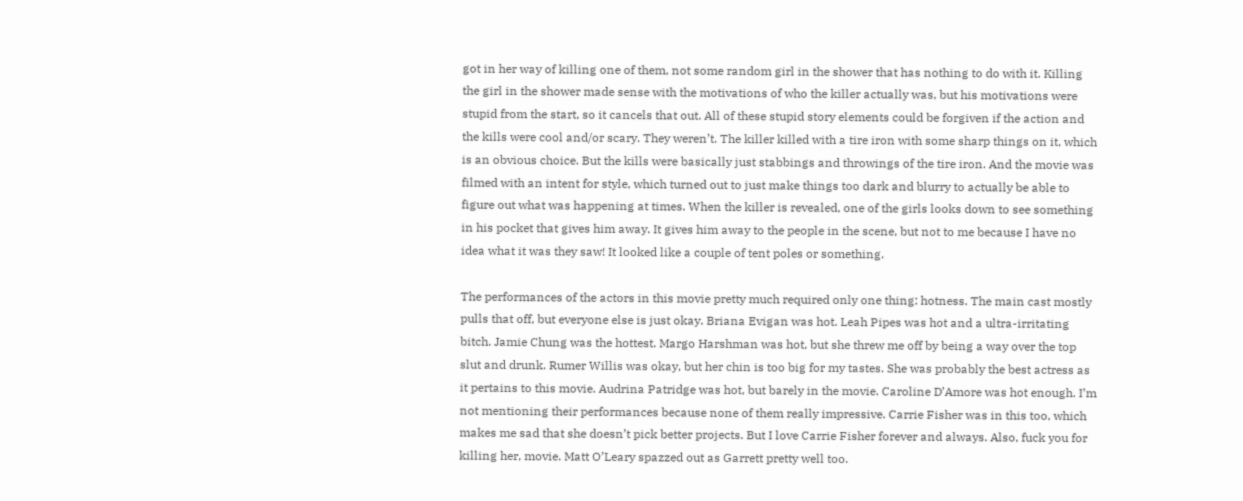got in her way of killing one of them, not some random girl in the shower that has nothing to do with it. Killing the girl in the shower made sense with the motivations of who the killer actually was, but his motivations were stupid from the start, so it cancels that out. All of these stupid story elements could be forgiven if the action and the kills were cool and/or scary. They weren’t. The killer killed with a tire iron with some sharp things on it, which is an obvious choice. But the kills were basically just stabbings and throwings of the tire iron. And the movie was filmed with an intent for style, which turned out to just make things too dark and blurry to actually be able to figure out what was happening at times. When the killer is revealed, one of the girls looks down to see something in his pocket that gives him away. It gives him away to the people in the scene, but not to me because I have no idea what it was they saw! It looked like a couple of tent poles or something.

The performances of the actors in this movie pretty much required only one thing: hotness. The main cast mostly pulls that off, but everyone else is just okay. Briana Evigan was hot. Leah Pipes was hot and a ultra-irritating bitch. Jamie Chung was the hottest. Margo Harshman was hot, but she threw me off by being a way over the top slut and drunk. Rumer Willis was okay, but her chin is too big for my tastes. She was probably the best actress as it pertains to this movie. Audrina Patridge was hot, but barely in the movie. Caroline D’Amore was hot enough. I’m not mentioning their performances because none of them really impressive. Carrie Fisher was in this too, which makes me sad that she doesn’t pick better projects. But I love Carrie Fisher forever and always. Also, fuck you for killing her, movie. Matt O’Leary spazzed out as Garrett pretty well too.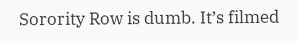Sorority Row is dumb. It’s filmed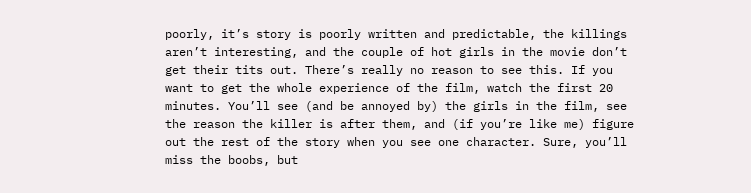poorly, it’s story is poorly written and predictable, the killings aren’t interesting, and the couple of hot girls in the movie don’t get their tits out. There’s really no reason to see this. If you want to get the whole experience of the film, watch the first 20 minutes. You’ll see (and be annoyed by) the girls in the film, see the reason the killer is after them, and (if you’re like me) figure out the rest of the story when you see one character. Sure, you’ll miss the boobs, but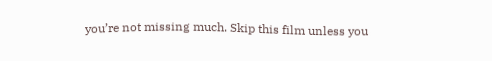you’re not missing much. Skip this film unless you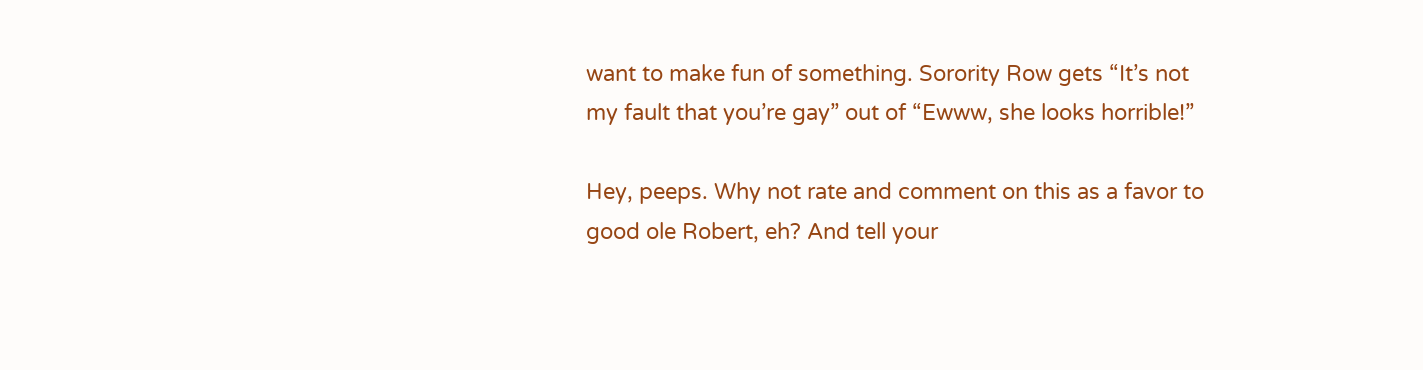want to make fun of something. Sorority Row gets “It’s not my fault that you’re gay” out of “Ewww, she looks horrible!”

Hey, peeps. Why not rate and comment on this as a favor to good ole Robert, eh? And tell your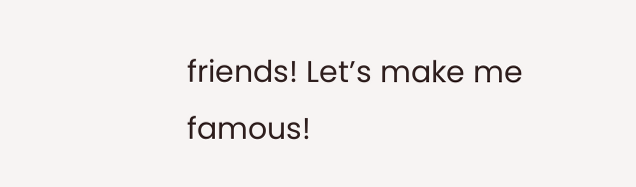friends! Let’s make me famous!